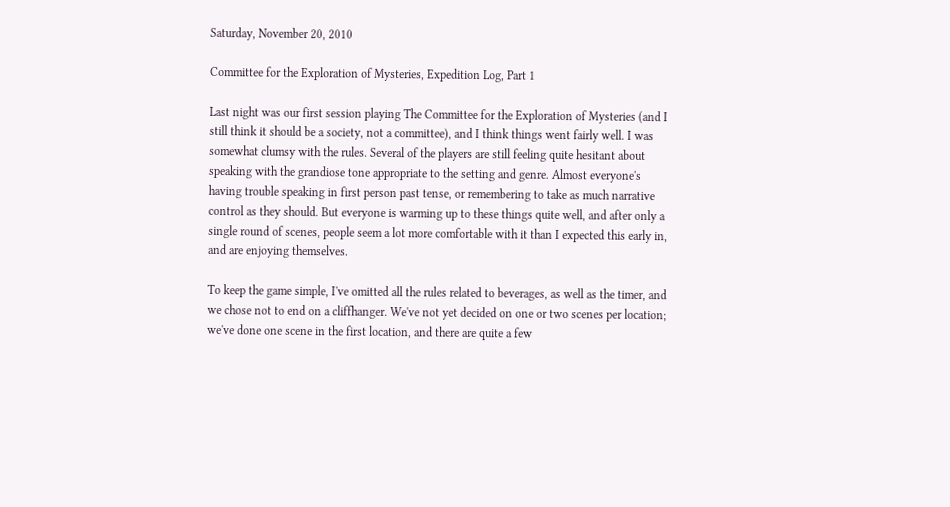Saturday, November 20, 2010

Committee for the Exploration of Mysteries, Expedition Log, Part 1

Last night was our first session playing The Committee for the Exploration of Mysteries (and I still think it should be a society, not a committee), and I think things went fairly well. I was somewhat clumsy with the rules. Several of the players are still feeling quite hesitant about speaking with the grandiose tone appropriate to the setting and genre. Almost everyone's having trouble speaking in first person past tense, or remembering to take as much narrative control as they should. But everyone is warming up to these things quite well, and after only a single round of scenes, people seem a lot more comfortable with it than I expected this early in, and are enjoying themselves.

To keep the game simple, I've omitted all the rules related to beverages, as well as the timer, and we chose not to end on a cliffhanger. We've not yet decided on one or two scenes per location; we've done one scene in the first location, and there are quite a few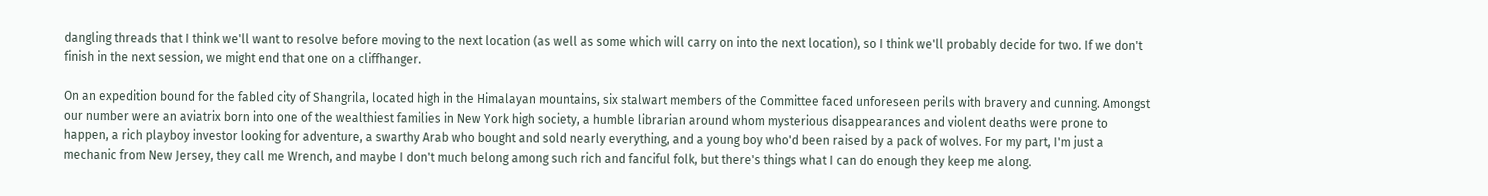dangling threads that I think we'll want to resolve before moving to the next location (as well as some which will carry on into the next location), so I think we'll probably decide for two. If we don't finish in the next session, we might end that one on a cliffhanger.

On an expedition bound for the fabled city of Shangrila, located high in the Himalayan mountains, six stalwart members of the Committee faced unforeseen perils with bravery and cunning. Amongst our number were an aviatrix born into one of the wealthiest families in New York high society, a humble librarian around whom mysterious disappearances and violent deaths were prone to happen, a rich playboy investor looking for adventure, a swarthy Arab who bought and sold nearly everything, and a young boy who'd been raised by a pack of wolves. For my part, I'm just a mechanic from New Jersey, they call me Wrench, and maybe I don't much belong among such rich and fanciful folk, but there's things what I can do enough they keep me along.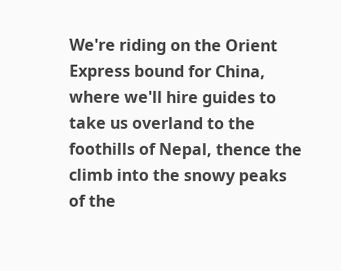We're riding on the Orient Express bound for China, where we'll hire guides to take us overland to the foothills of Nepal, thence the climb into the snowy peaks of the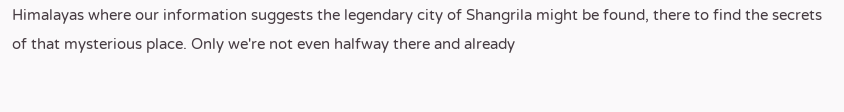Himalayas where our information suggests the legendary city of Shangrila might be found, there to find the secrets of that mysterious place. Only we're not even halfway there and already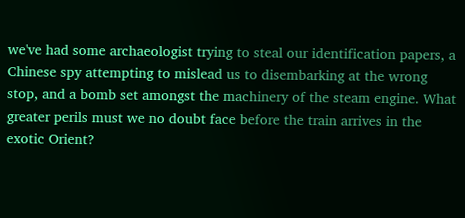we've had some archaeologist trying to steal our identification papers, a Chinese spy attempting to mislead us to disembarking at the wrong stop, and a bomb set amongst the machinery of the steam engine. What greater perils must we no doubt face before the train arrives in the exotic Orient?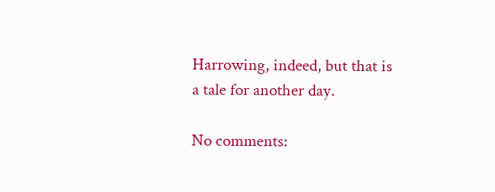Harrowing, indeed, but that is a tale for another day.

No comments: